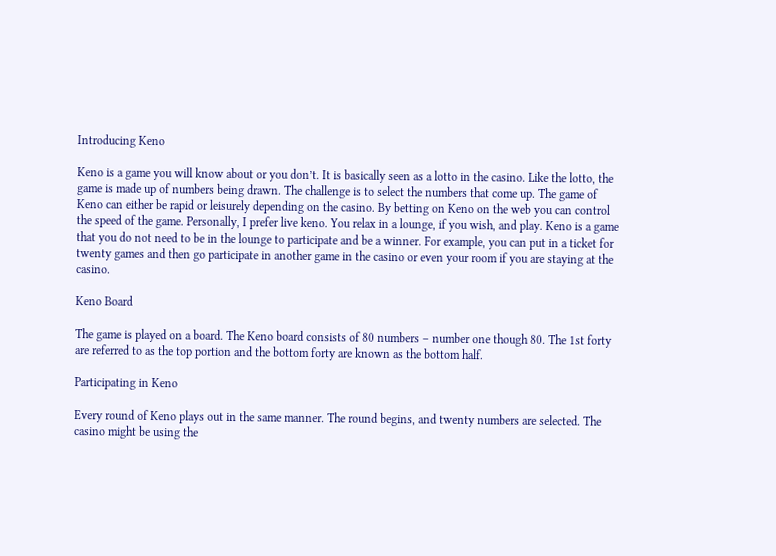Introducing Keno

Keno is a game you will know about or you don’t. It is basically seen as a lotto in the casino. Like the lotto, the game is made up of numbers being drawn. The challenge is to select the numbers that come up. The game of Keno can either be rapid or leisurely depending on the casino. By betting on Keno on the web you can control the speed of the game. Personally, I prefer live keno. You relax in a lounge, if you wish, and play. Keno is a game that you do not need to be in the lounge to participate and be a winner. For example, you can put in a ticket for twenty games and then go participate in another game in the casino or even your room if you are staying at the casino.

Keno Board

The game is played on a board. The Keno board consists of 80 numbers – number one though 80. The 1st forty are referred to as the top portion and the bottom forty are known as the bottom half.

Participating in Keno

Every round of Keno plays out in the same manner. The round begins, and twenty numbers are selected. The casino might be using the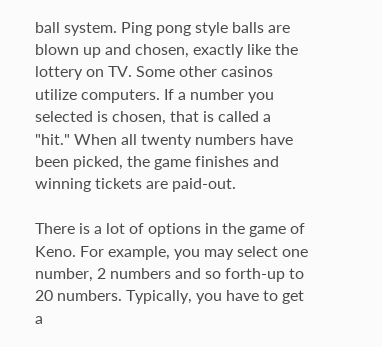ball system. Ping pong style balls are blown up and chosen, exactly like the lottery on TV. Some other casinos utilize computers. If a number you selected is chosen, that is called a "hit." When all twenty numbers have been picked, the game finishes and winning tickets are paid-out.

There is a lot of options in the game of Keno. For example, you may select one number, 2 numbers and so forth-up to 20 numbers. Typically, you have to get a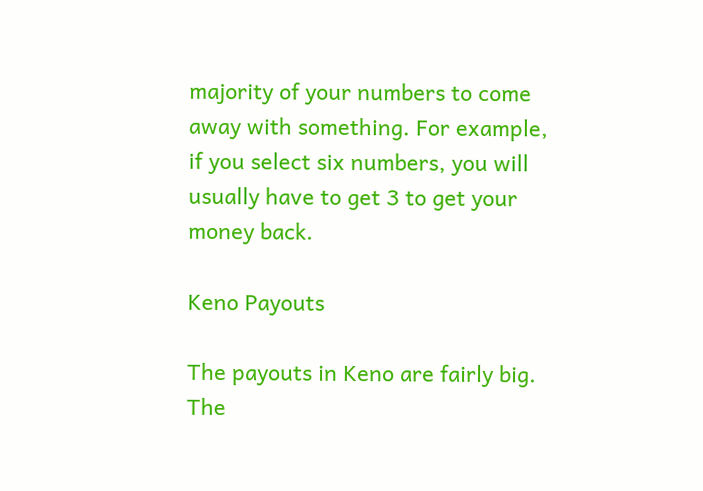majority of your numbers to come away with something. For example, if you select six numbers, you will usually have to get 3 to get your money back.

Keno Payouts

The payouts in Keno are fairly big. The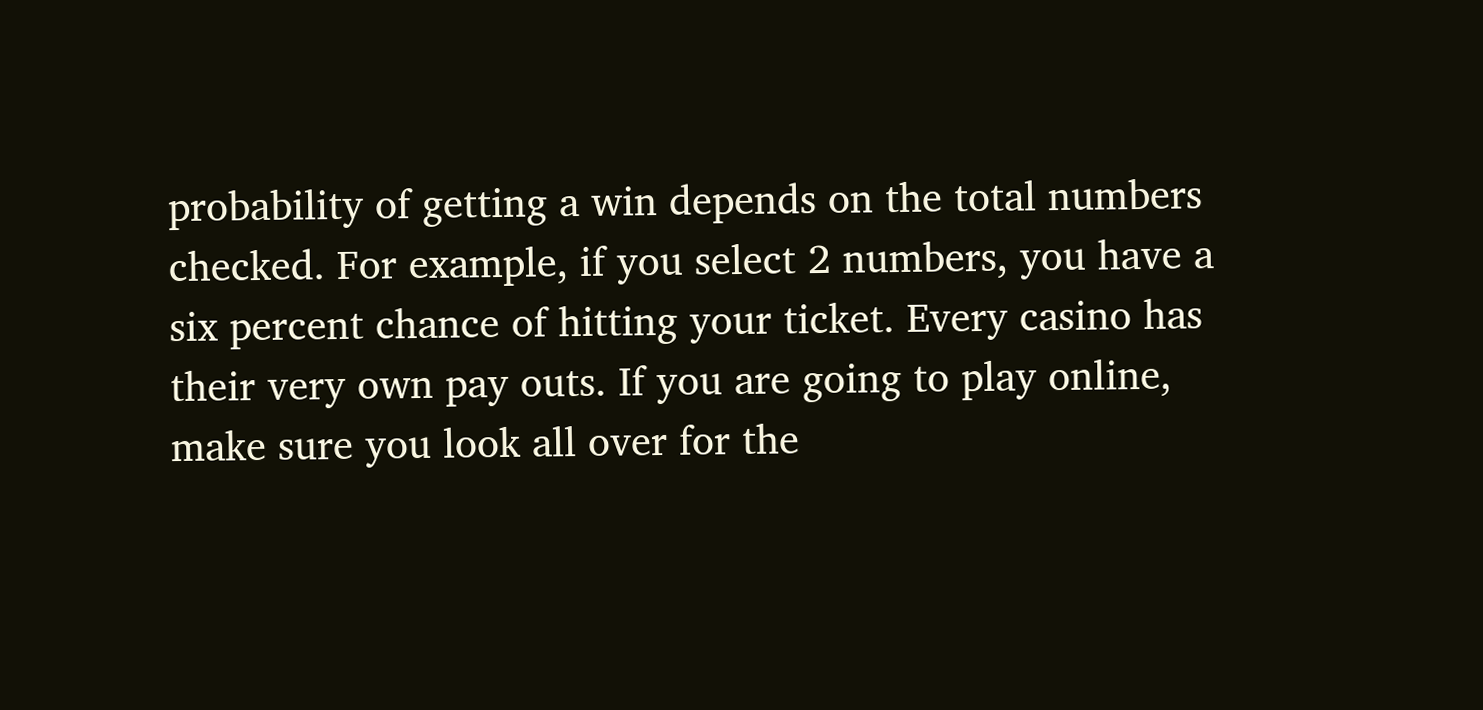probability of getting a win depends on the total numbers checked. For example, if you select 2 numbers, you have a six percent chance of hitting your ticket. Every casino has their very own pay outs. If you are going to play online, make sure you look all over for the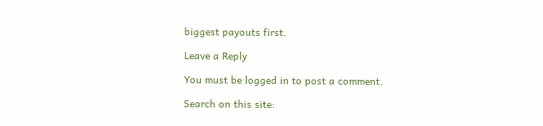biggest payouts first.

Leave a Reply

You must be logged in to post a comment.

Search on this site: